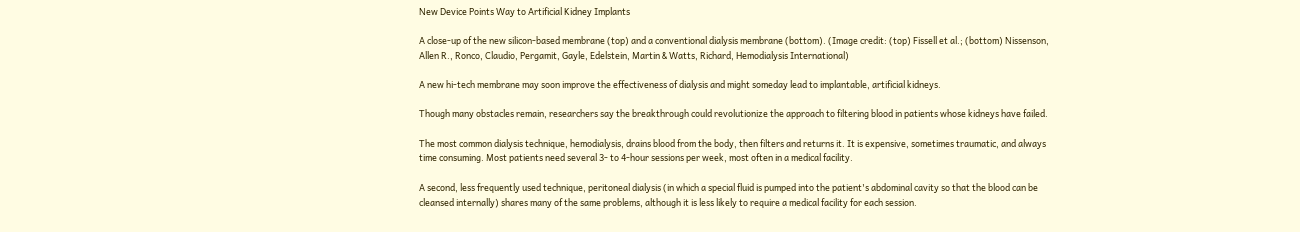New Device Points Way to Artificial Kidney Implants

A close-up of the new silicon-based membrane (top) and a conventional dialysis membrane (bottom). (Image credit: (top) Fissell et al.; (bottom) Nissenson, Allen R., Ronco, Claudio, Pergamit, Gayle, Edelstein, Martin & Watts, Richard, Hemodialysis International)

A new hi-tech membrane may soon improve the effectiveness of dialysis and might someday lead to implantable, artificial kidneys.

Though many obstacles remain, researchers say the breakthrough could revolutionize the approach to filtering blood in patients whose kidneys have failed.

The most common dialysis technique, hemodialysis, drains blood from the body, then filters and returns it. It is expensive, sometimes traumatic, and always time consuming. Most patients need several 3- to 4-hour sessions per week, most often in a medical facility.

A second, less frequently used technique, peritoneal dialysis (in which a special fluid is pumped into the patient's abdominal cavity so that the blood can be cleansed internally) shares many of the same problems, although it is less likely to require a medical facility for each session.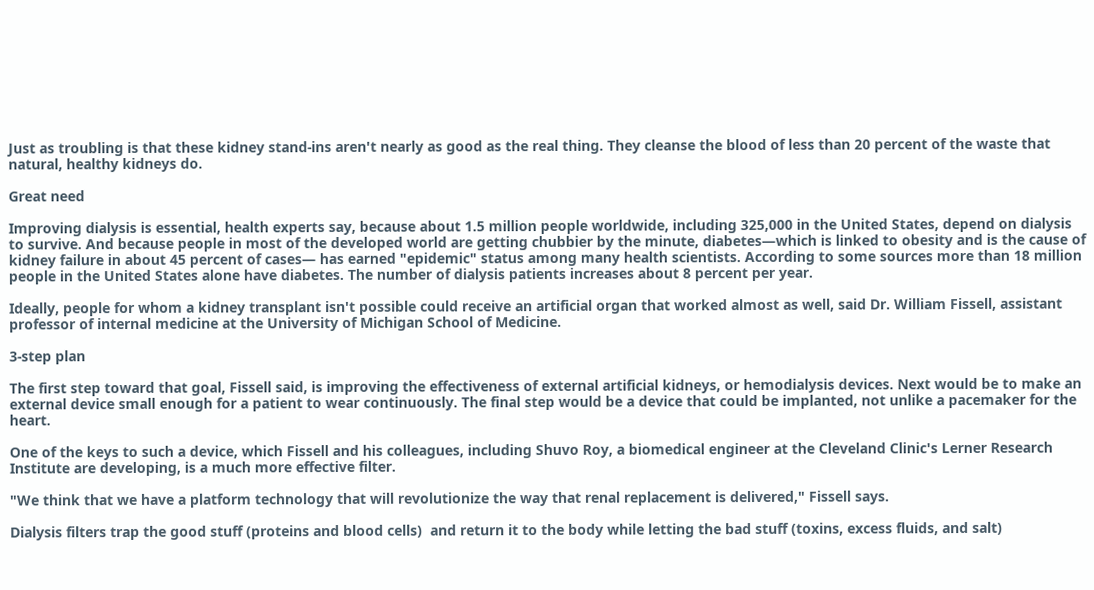Just as troubling is that these kidney stand-ins aren't nearly as good as the real thing. They cleanse the blood of less than 20 percent of the waste that natural, healthy kidneys do.

Great need

Improving dialysis is essential, health experts say, because about 1.5 million people worldwide, including 325,000 in the United States, depend on dialysis to survive. And because people in most of the developed world are getting chubbier by the minute, diabetes—which is linked to obesity and is the cause of kidney failure in about 45 percent of cases— has earned "epidemic" status among many health scientists. According to some sources more than 18 million people in the United States alone have diabetes. The number of dialysis patients increases about 8 percent per year.

Ideally, people for whom a kidney transplant isn't possible could receive an artificial organ that worked almost as well, said Dr. William Fissell, assistant professor of internal medicine at the University of Michigan School of Medicine.

3-step plan

The first step toward that goal, Fissell said, is improving the effectiveness of external artificial kidneys, or hemodialysis devices. Next would be to make an external device small enough for a patient to wear continuously. The final step would be a device that could be implanted, not unlike a pacemaker for the heart.

One of the keys to such a device, which Fissell and his colleagues, including Shuvo Roy, a biomedical engineer at the Cleveland Clinic's Lerner Research Institute are developing, is a much more effective filter.

"We think that we have a platform technology that will revolutionize the way that renal replacement is delivered," Fissell says.

Dialysis filters trap the good stuff (proteins and blood cells)  and return it to the body while letting the bad stuff (toxins, excess fluids, and salt)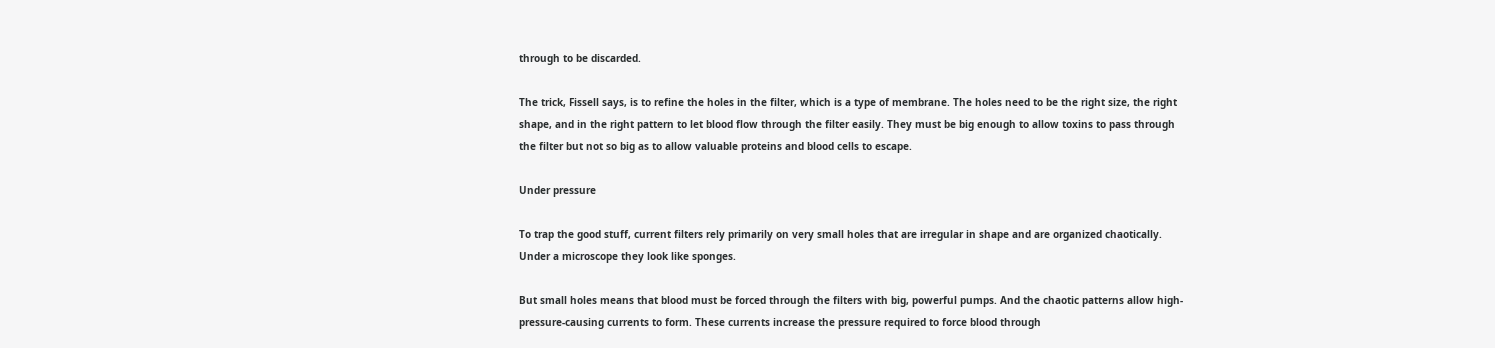through to be discarded.

The trick, Fissell says, is to refine the holes in the filter, which is a type of membrane. The holes need to be the right size, the right shape, and in the right pattern to let blood flow through the filter easily. They must be big enough to allow toxins to pass through the filter but not so big as to allow valuable proteins and blood cells to escape.

Under pressure

To trap the good stuff, current filters rely primarily on very small holes that are irregular in shape and are organized chaotically. Under a microscope they look like sponges.

But small holes means that blood must be forced through the filters with big, powerful pumps. And the chaotic patterns allow high-pressure-causing currents to form. These currents increase the pressure required to force blood through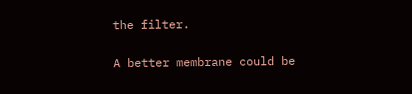the filter.

A better membrane could be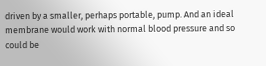driven by a smaller, perhaps portable, pump. And an ideal membrane would work with normal blood pressure and so could be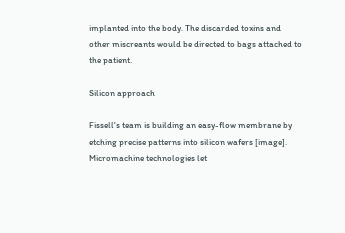implanted into the body. The discarded toxins and other miscreants would be directed to bags attached to the patient.

Silicon approach

Fissell's team is building an easy-flow membrane by etching precise patterns into silicon wafers [image]. Micromachine technologies let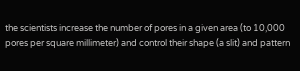the scientists increase the number of pores in a given area (to 10,000 pores per square millimeter) and control their shape (a slit) and pattern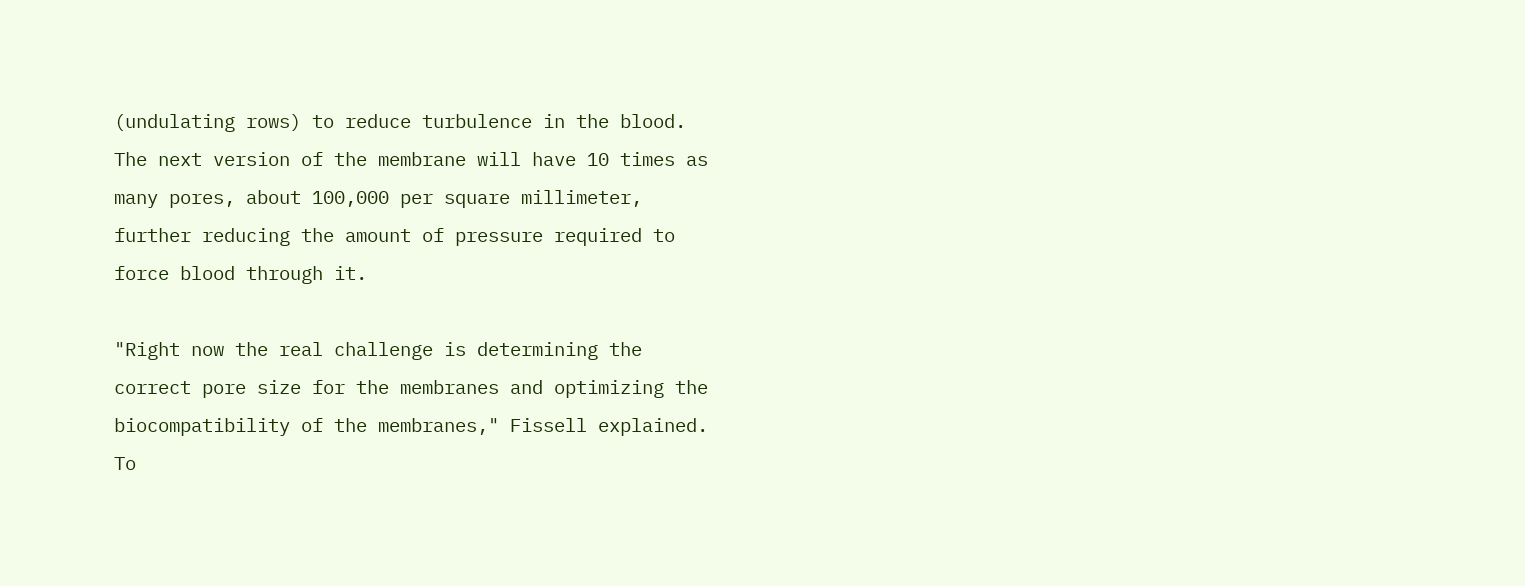(undulating rows) to reduce turbulence in the blood. The next version of the membrane will have 10 times as many pores, about 100,000 per square millimeter, further reducing the amount of pressure required to force blood through it.

"Right now the real challenge is determining the correct pore size for the membranes and optimizing the biocompatibility of the membranes," Fissell explained. To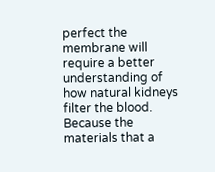perfect the membrane will require a better understanding of how natural kidneys filter the blood. Because the materials that a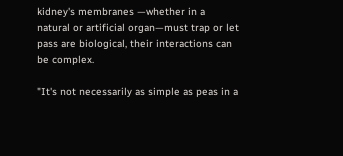kidney's membranes —whether in a natural or artificial organ—must trap or let pass are biological, their interactions can be complex.

"It's not necessarily as simple as peas in a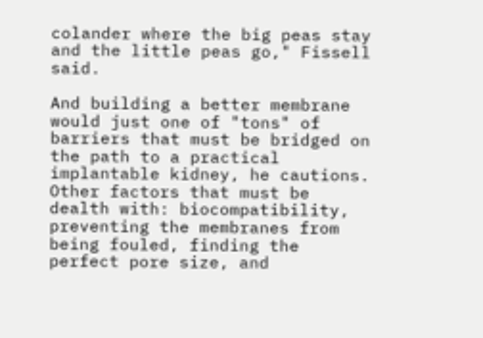colander where the big peas stay and the little peas go," Fissell said.

And building a better membrane would just one of "tons" of barriers that must be bridged on the path to a practical implantable kidney, he cautions. Other factors that must be dealth with: biocompatibility, preventing the membranes from being fouled, finding the perfect pore size, and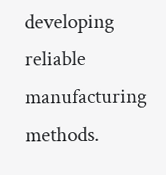developing reliable manufacturing methods.